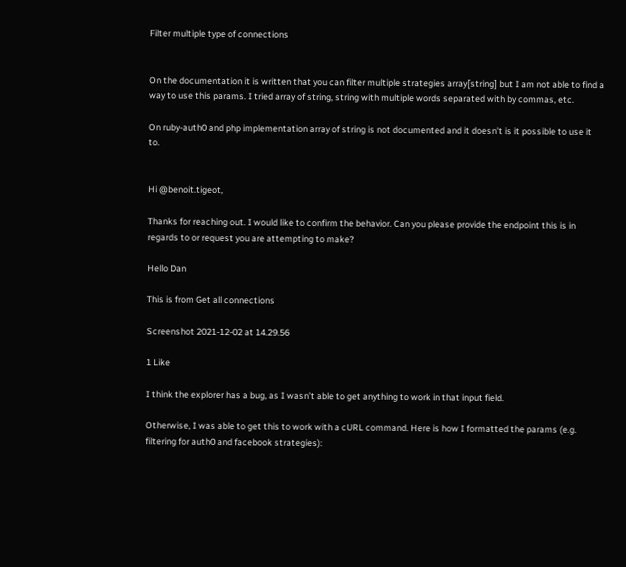Filter multiple type of connections


On the documentation it is written that you can filter multiple strategies array[string] but I am not able to find a way to use this params. I tried array of string, string with multiple words separated with by commas, etc.

On ruby-auth0 and php implementation array of string is not documented and it doesn’t is it possible to use it to.


Hi @benoit.tigeot,

Thanks for reaching out. I would like to confirm the behavior. Can you please provide the endpoint this is in regards to or request you are attempting to make?

Hello Dan

This is from Get all connections

Screenshot 2021-12-02 at 14.29.56

1 Like

I think the explorer has a bug, as I wasn’t able to get anything to work in that input field.

Otherwise, I was able to get this to work with a cURL command. Here is how I formatted the params (e.g. filtering for auth0 and facebook strategies):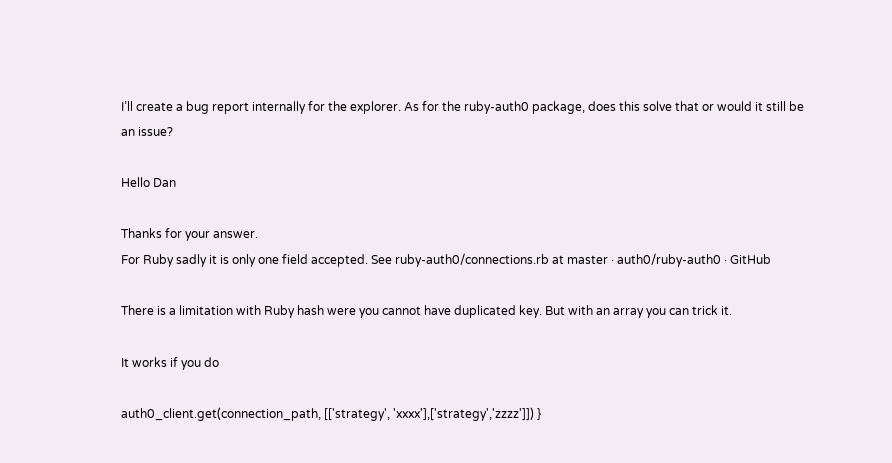I’ll create a bug report internally for the explorer. As for the ruby-auth0 package, does this solve that or would it still be an issue?

Hello Dan

Thanks for your answer.
For Ruby sadly it is only one field accepted. See ruby-auth0/connections.rb at master · auth0/ruby-auth0 · GitHub

There is a limitation with Ruby hash were you cannot have duplicated key. But with an array you can trick it.

It works if you do

auth0_client.get(connection_path, [['strategy', 'xxxx'],['strategy','zzzz']]) }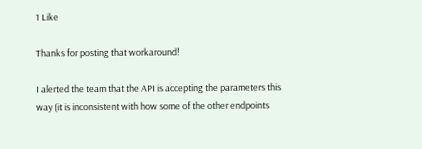1 Like

Thanks for posting that workaround!

I alerted the team that the API is accepting the parameters this way (it is inconsistent with how some of the other endpoints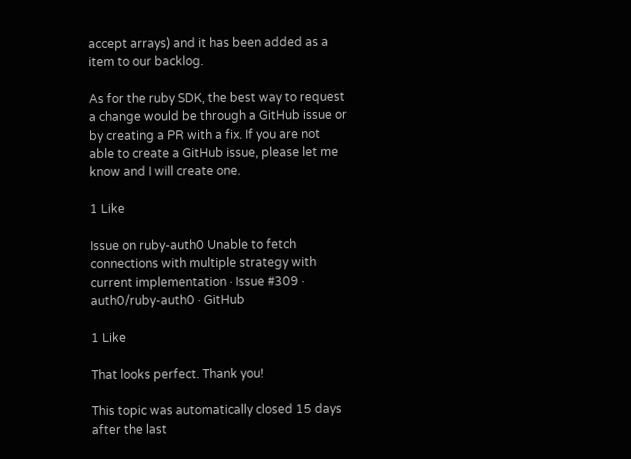accept arrays) and it has been added as a item to our backlog.

As for the ruby SDK, the best way to request a change would be through a GitHub issue or by creating a PR with a fix. If you are not able to create a GitHub issue, please let me know and I will create one.

1 Like

Issue on ruby-auth0 Unable to fetch connections with multiple strategy with current implementation · Issue #309 · auth0/ruby-auth0 · GitHub

1 Like

That looks perfect. Thank you!

This topic was automatically closed 15 days after the last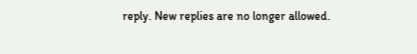reply. New replies are no longer allowed.